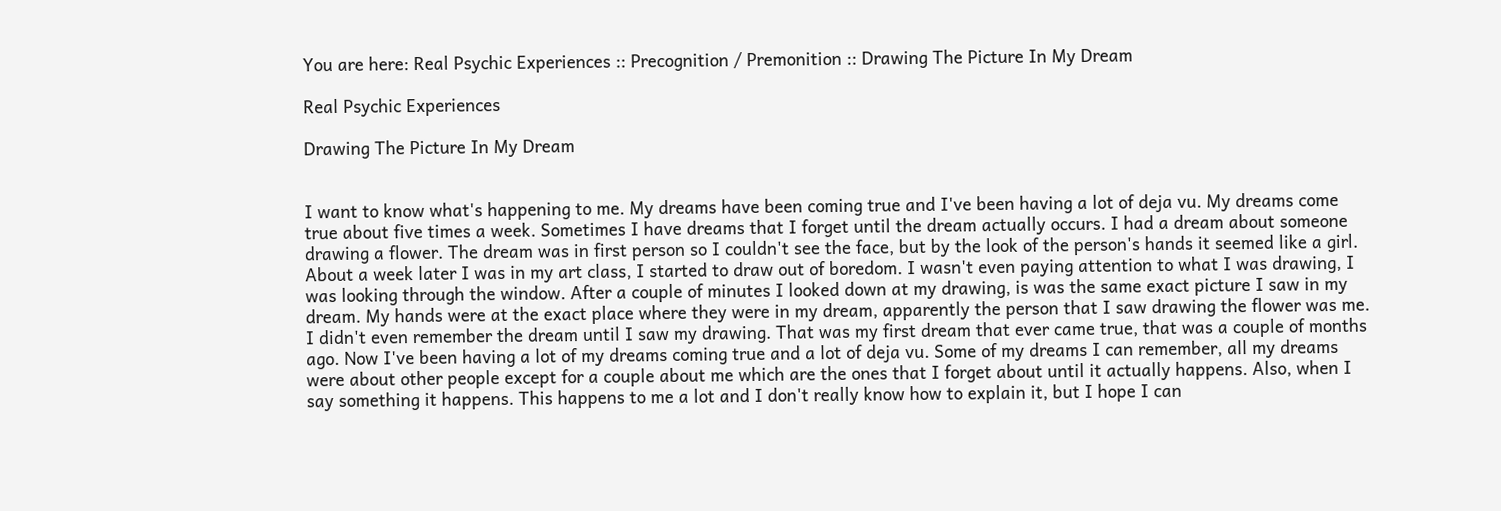You are here: Real Psychic Experiences :: Precognition / Premonition :: Drawing The Picture In My Dream

Real Psychic Experiences

Drawing The Picture In My Dream


I want to know what's happening to me. My dreams have been coming true and I've been having a lot of deja vu. My dreams come true about five times a week. Sometimes I have dreams that I forget until the dream actually occurs. I had a dream about someone drawing a flower. The dream was in first person so I couldn't see the face, but by the look of the person's hands it seemed like a girl. About a week later I was in my art class, I started to draw out of boredom. I wasn't even paying attention to what I was drawing, I was looking through the window. After a couple of minutes I looked down at my drawing, is was the same exact picture I saw in my dream. My hands were at the exact place where they were in my dream, apparently the person that I saw drawing the flower was me. I didn't even remember the dream until I saw my drawing. That was my first dream that ever came true, that was a couple of months ago. Now I've been having a lot of my dreams coming true and a lot of deja vu. Some of my dreams I can remember, all my dreams were about other people except for a couple about me which are the ones that I forget about until it actually happens. Also, when I say something it happens. This happens to me a lot and I don't really know how to explain it, but I hope I can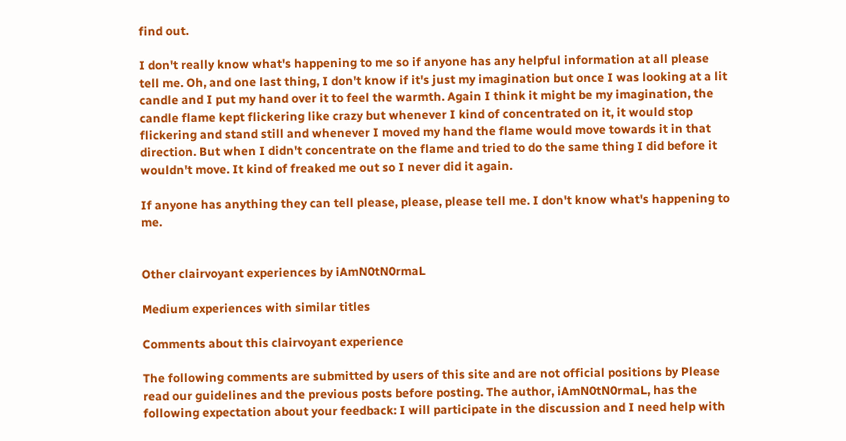find out.

I don't really know what's happening to me so if anyone has any helpful information at all please tell me. Oh, and one last thing, I don't know if it's just my imagination but once I was looking at a lit candle and I put my hand over it to feel the warmth. Again I think it might be my imagination, the candle flame kept flickering like crazy but whenever I kind of concentrated on it, it would stop flickering and stand still and whenever I moved my hand the flame would move towards it in that direction. But when I didn't concentrate on the flame and tried to do the same thing I did before it wouldn't move. It kind of freaked me out so I never did it again.

If anyone has anything they can tell please, please, please tell me. I don't know what's happening to me.


Other clairvoyant experiences by iAmN0tN0rmaL

Medium experiences with similar titles

Comments about this clairvoyant experience

The following comments are submitted by users of this site and are not official positions by Please read our guidelines and the previous posts before posting. The author, iAmN0tN0rmaL, has the following expectation about your feedback: I will participate in the discussion and I need help with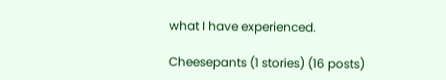what I have experienced.

Cheesepants (1 stories) (16 posts)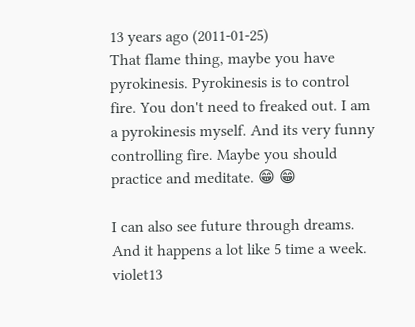13 years ago (2011-01-25)
That flame thing, maybe you have pyrokinesis. Pyrokinesis is to control fire. You don't need to freaked out. I am a pyrokinesis myself. And its very funny controlling fire. Maybe you should practice and meditate. 😁 😁

I can also see future through dreams. And it happens a lot like 5 time a week.
violet13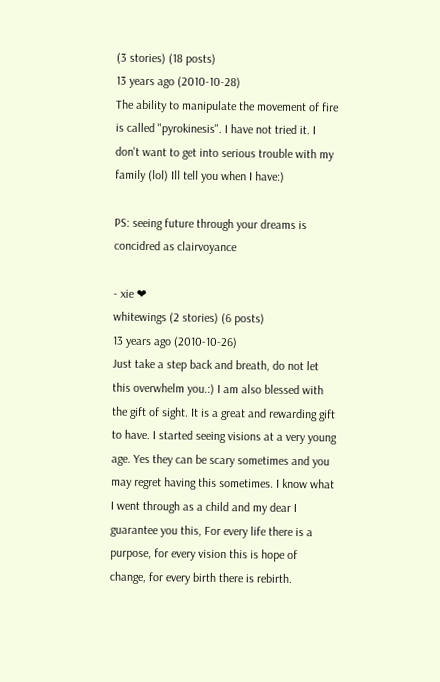(3 stories) (18 posts)
13 years ago (2010-10-28)
The ability to manipulate the movement of fire is called "pyrokinesis". I have not tried it. I don't want to get into serious trouble with my family (lol) Ill tell you when I have:)

PS: seeing future through your dreams is concidred as clairvoyance

- xie ❤
whitewings (2 stories) (6 posts)
13 years ago (2010-10-26)
Just take a step back and breath, do not let this overwhelm you.:) I am also blessed with the gift of sight. It is a great and rewarding gift to have. I started seeing visions at a very young age. Yes they can be scary sometimes and you may regret having this sometimes. I know what I went through as a child and my dear I guarantee you this, For every life there is a purpose, for every vision this is hope of change, for every birth there is rebirth.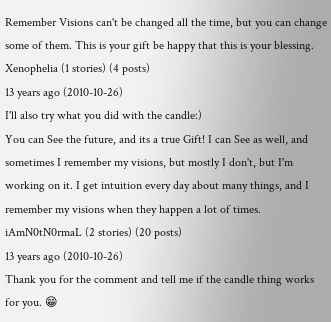Remember Visions can't be changed all the time, but you can change some of them. This is your gift be happy that this is your blessing.
Xenophelia (1 stories) (4 posts)
13 years ago (2010-10-26)
I'll also try what you did with the candle:)
You can See the future, and its a true Gift! I can See as well, and sometimes I remember my visions, but mostly I don't, but I'm working on it. I get intuition every day about many things, and I remember my visions when they happen a lot of times.
iAmN0tN0rmaL (2 stories) (20 posts)
13 years ago (2010-10-26)
Thank you for the comment and tell me if the candle thing works for you. 😁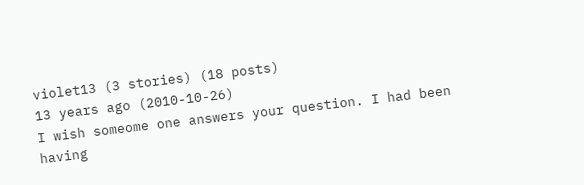violet13 (3 stories) (18 posts)
13 years ago (2010-10-26)
I wish someome one answers your question. I had been having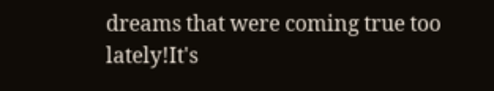dreams that were coming true too lately!It's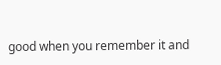good when you remember it and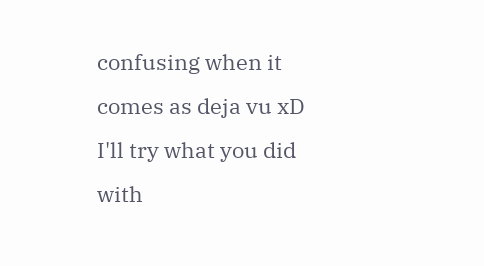confusing when it comes as deja vu xD
I'll try what you did with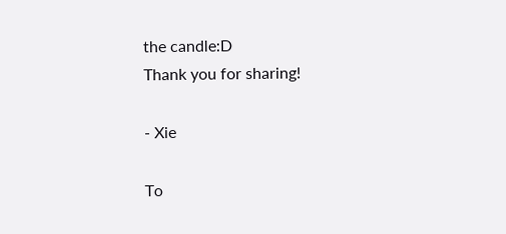the candle:D
Thank you for sharing!

- Xie

To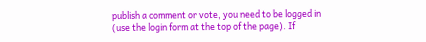publish a comment or vote, you need to be logged in (use the login form at the top of the page). If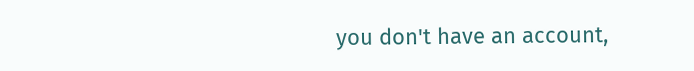you don't have an account,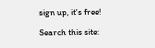sign up, it's free!

Search this site: